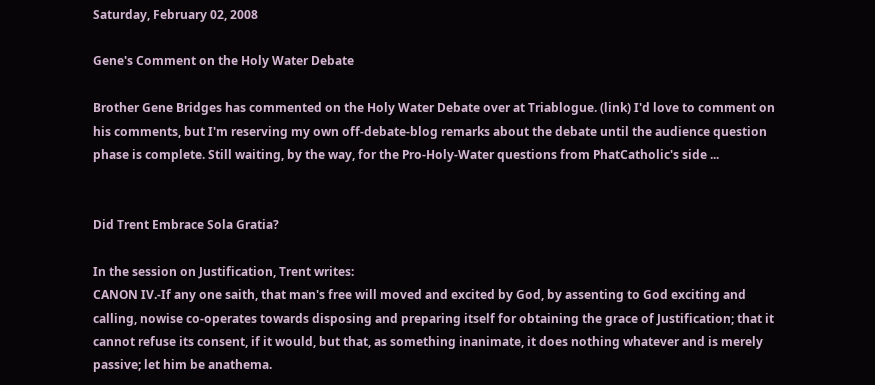Saturday, February 02, 2008

Gene's Comment on the Holy Water Debate

Brother Gene Bridges has commented on the Holy Water Debate over at Triablogue. (link) I'd love to comment on his comments, but I'm reserving my own off-debate-blog remarks about the debate until the audience question phase is complete. Still waiting, by the way, for the Pro-Holy-Water questions from PhatCatholic's side ...


Did Trent Embrace Sola Gratia?

In the session on Justification, Trent writes:
CANON IV.-If any one saith, that man's free will moved and excited by God, by assenting to God exciting and calling, nowise co-operates towards disposing and preparing itself for obtaining the grace of Justification; that it cannot refuse its consent, if it would, but that, as something inanimate, it does nothing whatever and is merely passive; let him be anathema.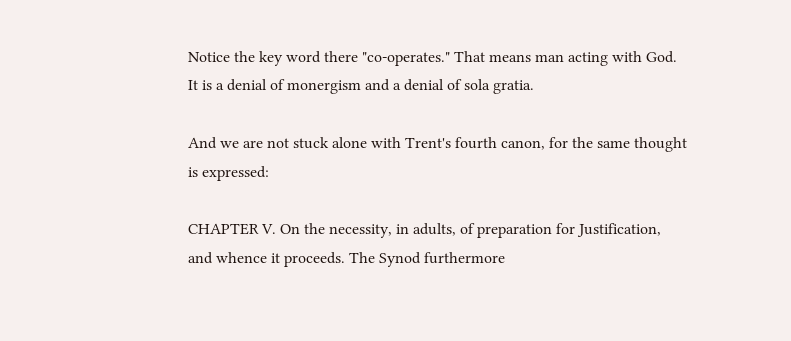Notice the key word there "co-operates." That means man acting with God. It is a denial of monergism and a denial of sola gratia.

And we are not stuck alone with Trent's fourth canon, for the same thought is expressed:

CHAPTER V. On the necessity, in adults, of preparation for Justification, and whence it proceeds. The Synod furthermore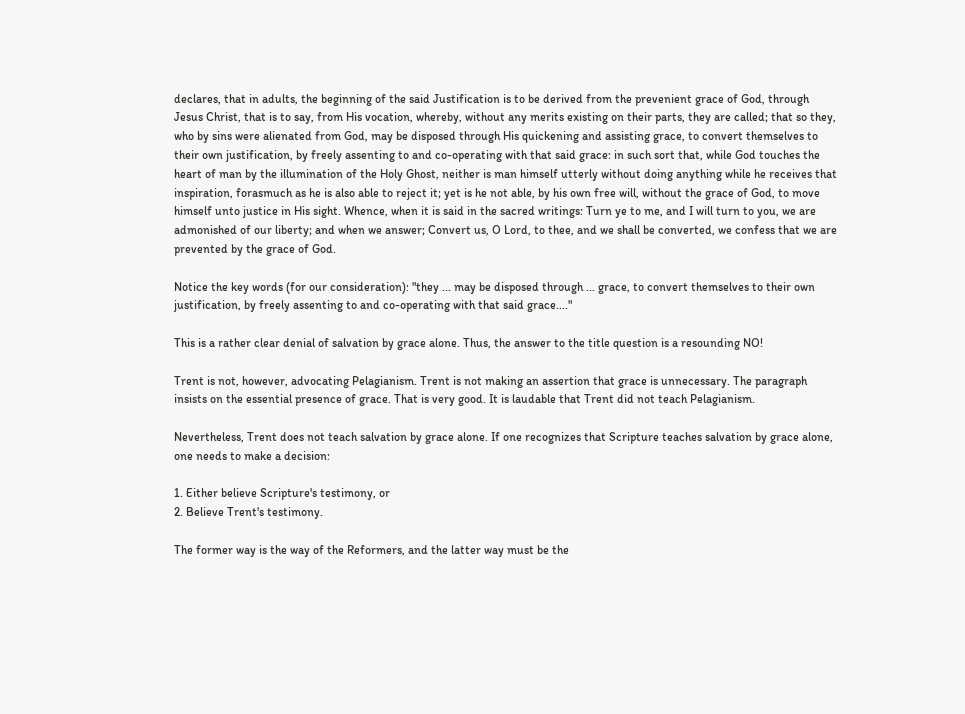declares, that in adults, the beginning of the said Justification is to be derived from the prevenient grace of God, through Jesus Christ, that is to say, from His vocation, whereby, without any merits existing on their parts, they are called; that so they, who by sins were alienated from God, may be disposed through His quickening and assisting grace, to convert themselves to their own justification, by freely assenting to and co-operating with that said grace: in such sort that, while God touches the heart of man by the illumination of the Holy Ghost, neither is man himself utterly without doing anything while he receives that inspiration, forasmuch as he is also able to reject it; yet is he not able, by his own free will, without the grace of God, to move himself unto justice in His sight. Whence, when it is said in the sacred writings: Turn ye to me, and I will turn to you, we are admonished of our liberty; and when we answer; Convert us, O Lord, to thee, and we shall be converted, we confess that we are prevented by the grace of God.

Notice the key words (for our consideration): "they ... may be disposed through ... grace, to convert themselves to their own justification, by freely assenting to and co-operating with that said grace...."

This is a rather clear denial of salvation by grace alone. Thus, the answer to the title question is a resounding NO!

Trent is not, however, advocating Pelagianism. Trent is not making an assertion that grace is unnecessary. The paragraph insists on the essential presence of grace. That is very good. It is laudable that Trent did not teach Pelagianism.

Nevertheless, Trent does not teach salvation by grace alone. If one recognizes that Scripture teaches salvation by grace alone, one needs to make a decision:

1. Either believe Scripture's testimony, or
2. Believe Trent's testimony.

The former way is the way of the Reformers, and the latter way must be the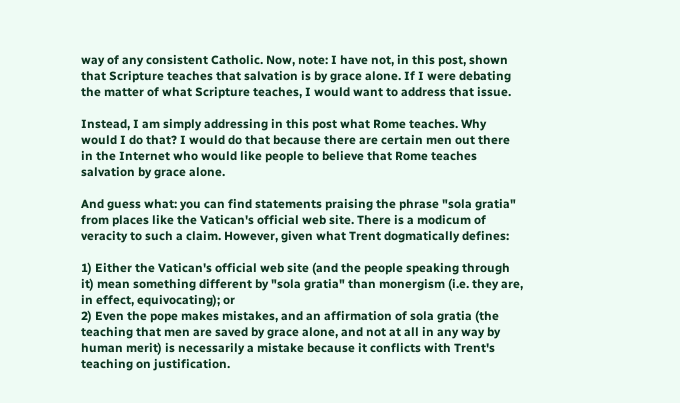way of any consistent Catholic. Now, note: I have not, in this post, shown that Scripture teaches that salvation is by grace alone. If I were debating the matter of what Scripture teaches, I would want to address that issue.

Instead, I am simply addressing in this post what Rome teaches. Why would I do that? I would do that because there are certain men out there in the Internet who would like people to believe that Rome teaches salvation by grace alone.

And guess what: you can find statements praising the phrase "sola gratia" from places like the Vatican's official web site. There is a modicum of veracity to such a claim. However, given what Trent dogmatically defines:

1) Either the Vatican's official web site (and the people speaking through it) mean something different by "sola gratia" than monergism (i.e. they are, in effect, equivocating); or
2) Even the pope makes mistakes, and an affirmation of sola gratia (the teaching that men are saved by grace alone, and not at all in any way by human merit) is necessarily a mistake because it conflicts with Trent's teaching on justification.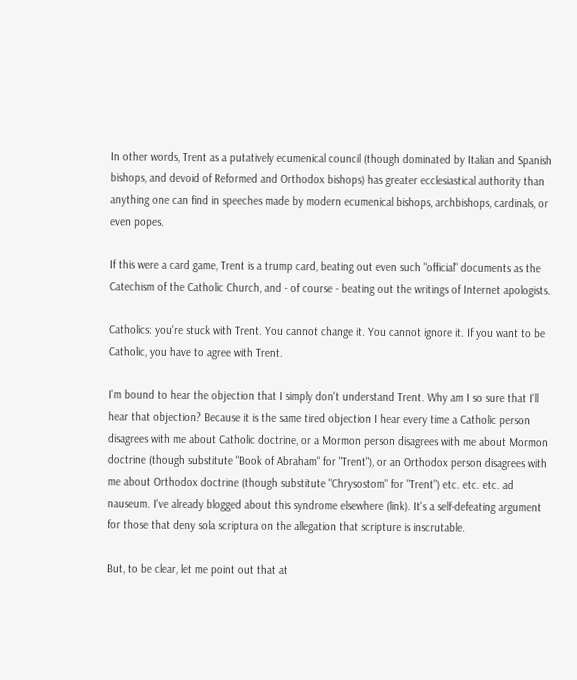In other words, Trent as a putatively ecumenical council (though dominated by Italian and Spanish bishops, and devoid of Reformed and Orthodox bishops) has greater ecclesiastical authority than anything one can find in speeches made by modern ecumenical bishops, archbishops, cardinals, or even popes.

If this were a card game, Trent is a trump card, beating out even such "official" documents as the Catechism of the Catholic Church, and - of course - beating out the writings of Internet apologists.

Catholics: you're stuck with Trent. You cannot change it. You cannot ignore it. If you want to be Catholic, you have to agree with Trent.

I'm bound to hear the objection that I simply don't understand Trent. Why am I so sure that I'll hear that objection? Because it is the same tired objection I hear every time a Catholic person disagrees with me about Catholic doctrine, or a Mormon person disagrees with me about Mormon doctrine (though substitute "Book of Abraham" for "Trent"), or an Orthodox person disagrees with me about Orthodox doctrine (though substitute "Chrysostom" for "Trent") etc. etc. etc. ad nauseum. I've already blogged about this syndrome elsewhere (link). It's a self-defeating argument for those that deny sola scriptura on the allegation that scripture is inscrutable.

But, to be clear, let me point out that at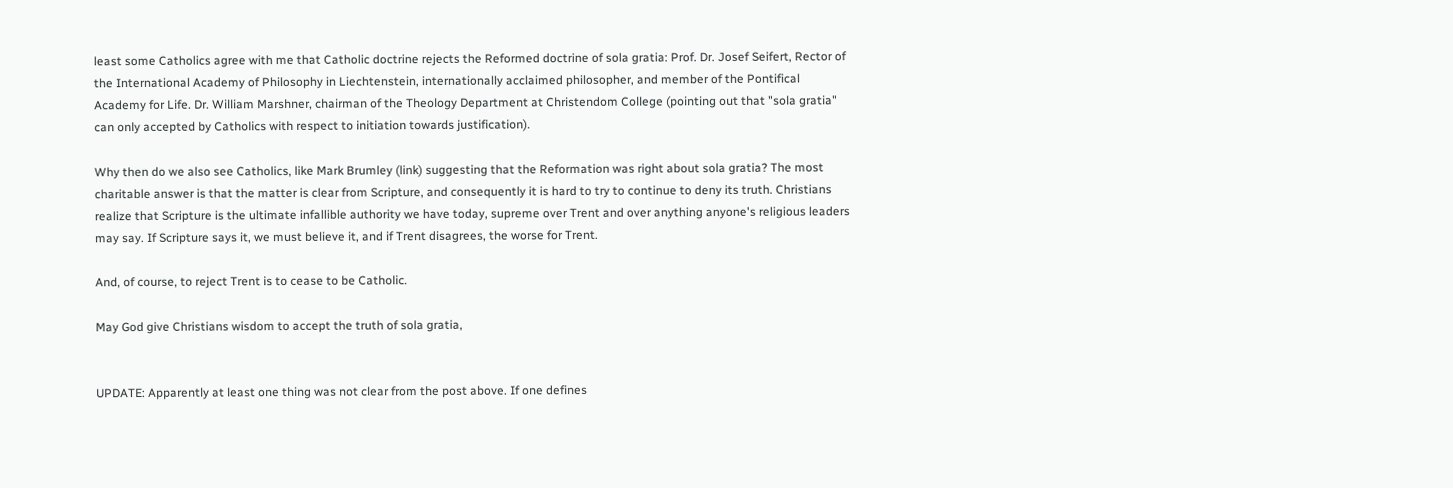least some Catholics agree with me that Catholic doctrine rejects the Reformed doctrine of sola gratia: Prof. Dr. Josef Seifert, Rector of the International Academy of Philosophy in Liechtenstein, internationally acclaimed philosopher, and member of the Pontifical Academy for Life. Dr. William Marshner, chairman of the Theology Department at Christendom College (pointing out that "sola gratia" can only accepted by Catholics with respect to initiation towards justification).

Why then do we also see Catholics, like Mark Brumley (link) suggesting that the Reformation was right about sola gratia? The most charitable answer is that the matter is clear from Scripture, and consequently it is hard to try to continue to deny its truth. Christians realize that Scripture is the ultimate infallible authority we have today, supreme over Trent and over anything anyone's religious leaders may say. If Scripture says it, we must believe it, and if Trent disagrees, the worse for Trent.

And, of course, to reject Trent is to cease to be Catholic.

May God give Christians wisdom to accept the truth of sola gratia,


UPDATE: Apparently at least one thing was not clear from the post above. If one defines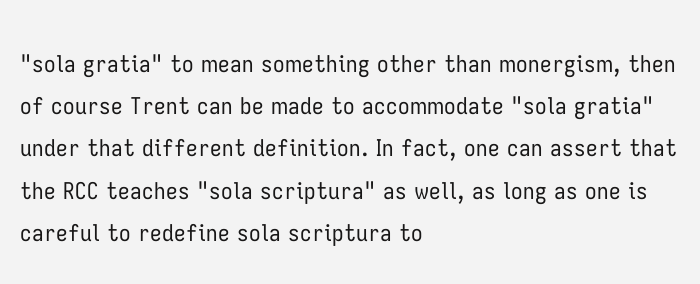"sola gratia" to mean something other than monergism, then of course Trent can be made to accommodate "sola gratia" under that different definition. In fact, one can assert that the RCC teaches "sola scriptura" as well, as long as one is careful to redefine sola scriptura to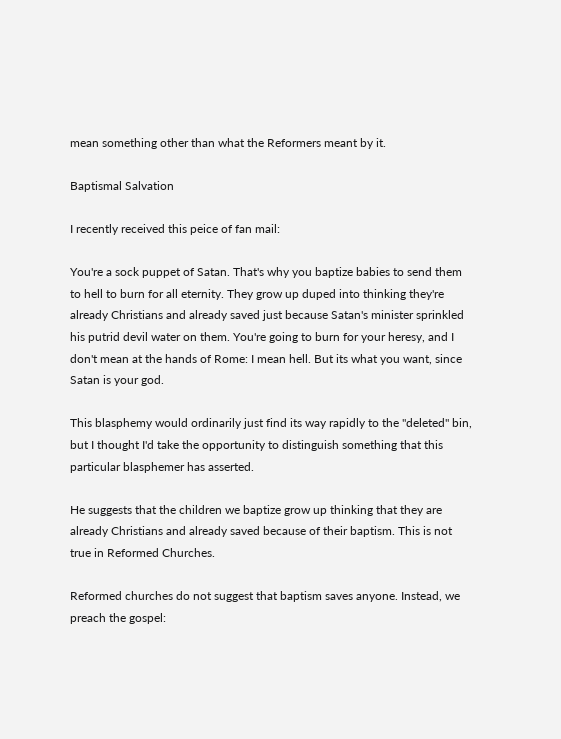mean something other than what the Reformers meant by it.

Baptismal Salvation

I recently received this peice of fan mail:

You're a sock puppet of Satan. That's why you baptize babies to send them to hell to burn for all eternity. They grow up duped into thinking they're already Christians and already saved just because Satan's minister sprinkled his putrid devil water on them. You're going to burn for your heresy, and I don't mean at the hands of Rome: I mean hell. But its what you want, since Satan is your god.

This blasphemy would ordinarily just find its way rapidly to the "deleted" bin, but I thought I'd take the opportunity to distinguish something that this particular blasphemer has asserted.

He suggests that the children we baptize grow up thinking that they are already Christians and already saved because of their baptism. This is not true in Reformed Churches.

Reformed churches do not suggest that baptism saves anyone. Instead, we preach the gospel: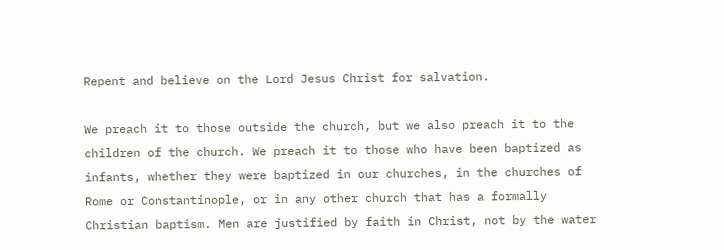Repent and believe on the Lord Jesus Christ for salvation.

We preach it to those outside the church, but we also preach it to the children of the church. We preach it to those who have been baptized as infants, whether they were baptized in our churches, in the churches of Rome or Constantinople, or in any other church that has a formally Christian baptism. Men are justified by faith in Christ, not by the water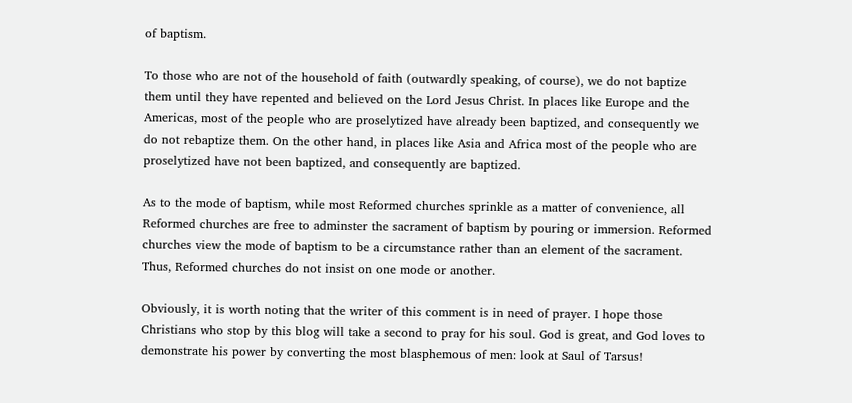of baptism.

To those who are not of the household of faith (outwardly speaking, of course), we do not baptize them until they have repented and believed on the Lord Jesus Christ. In places like Europe and the Americas, most of the people who are proselytized have already been baptized, and consequently we do not rebaptize them. On the other hand, in places like Asia and Africa most of the people who are proselytized have not been baptized, and consequently are baptized.

As to the mode of baptism, while most Reformed churches sprinkle as a matter of convenience, all Reformed churches are free to adminster the sacrament of baptism by pouring or immersion. Reformed churches view the mode of baptism to be a circumstance rather than an element of the sacrament. Thus, Reformed churches do not insist on one mode or another.

Obviously, it is worth noting that the writer of this comment is in need of prayer. I hope those Christians who stop by this blog will take a second to pray for his soul. God is great, and God loves to demonstrate his power by converting the most blasphemous of men: look at Saul of Tarsus!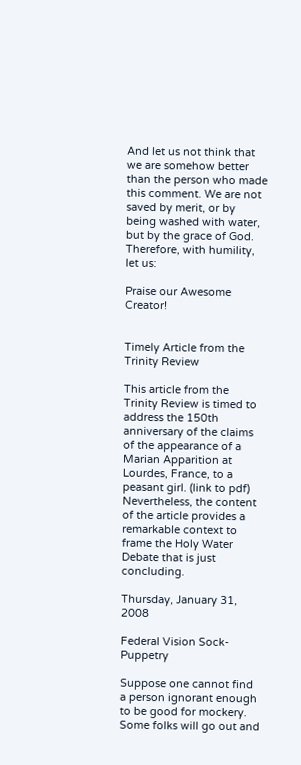And let us not think that we are somehow better than the person who made this comment. We are not saved by merit, or by being washed with water, but by the grace of God. Therefore, with humility, let us:

Praise our Awesome Creator!


Timely Article from the Trinity Review

This article from the Trinity Review is timed to address the 150th anniversary of the claims of the appearance of a Marian Apparition at Lourdes, France, to a peasant girl. (link to pdf) Nevertheless, the content of the article provides a remarkable context to frame the Holy Water Debate that is just concluding.

Thursday, January 31, 2008

Federal Vision Sock-Puppetry

Suppose one cannot find a person ignorant enough to be good for mockery. Some folks will go out and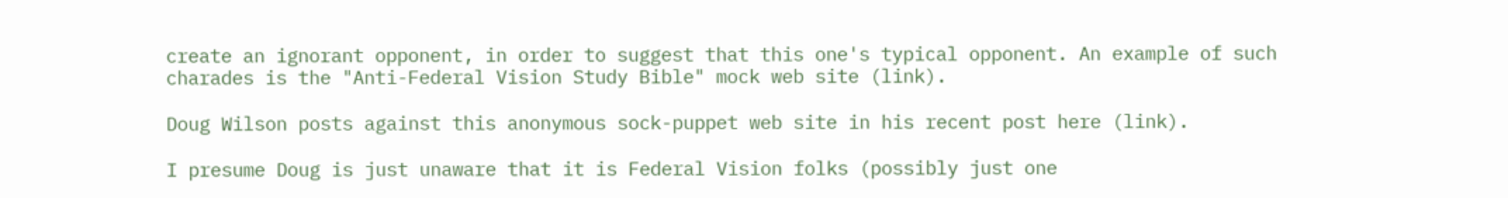create an ignorant opponent, in order to suggest that this one's typical opponent. An example of such charades is the "Anti-Federal Vision Study Bible" mock web site (link).

Doug Wilson posts against this anonymous sock-puppet web site in his recent post here (link).

I presume Doug is just unaware that it is Federal Vision folks (possibly just one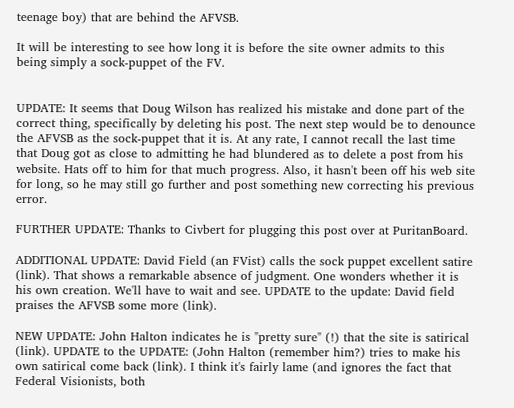teenage boy) that are behind the AFVSB.

It will be interesting to see how long it is before the site owner admits to this being simply a sock-puppet of the FV.


UPDATE: It seems that Doug Wilson has realized his mistake and done part of the correct thing, specifically by deleting his post. The next step would be to denounce the AFVSB as the sock-puppet that it is. At any rate, I cannot recall the last time that Doug got as close to admitting he had blundered as to delete a post from his website. Hats off to him for that much progress. Also, it hasn't been off his web site for long, so he may still go further and post something new correcting his previous error.

FURTHER UPDATE: Thanks to Civbert for plugging this post over at PuritanBoard.

ADDITIONAL UPDATE: David Field (an FVist) calls the sock puppet excellent satire (link). That shows a remarkable absence of judgment. One wonders whether it is his own creation. We'll have to wait and see. UPDATE to the update: David field praises the AFVSB some more (link).

NEW UPDATE: John Halton indicates he is "pretty sure" (!) that the site is satirical (link). UPDATE to the UPDATE: (John Halton (remember him?) tries to make his own satirical come back (link). I think it's fairly lame (and ignores the fact that Federal Visionists, both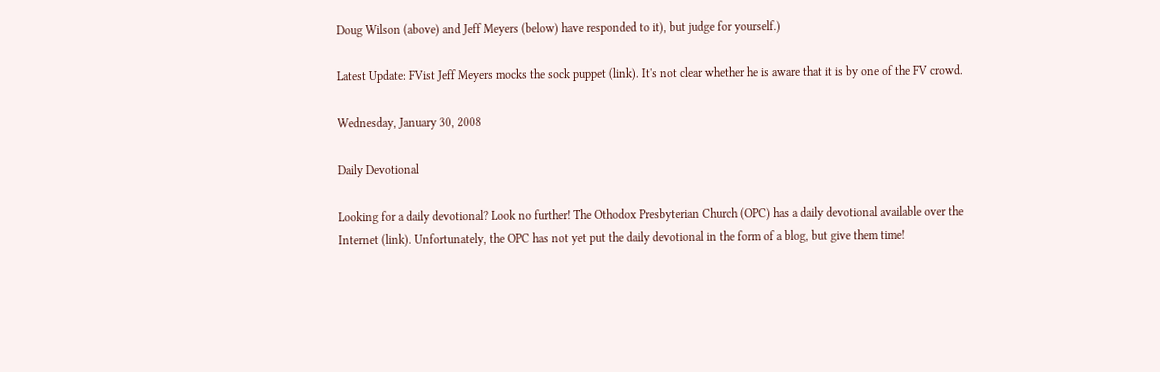Doug Wilson (above) and Jeff Meyers (below) have responded to it), but judge for yourself.)

Latest Update: FVist Jeff Meyers mocks the sock puppet (link). It's not clear whether he is aware that it is by one of the FV crowd.

Wednesday, January 30, 2008

Daily Devotional

Looking for a daily devotional? Look no further! The Othodox Presbyterian Church (OPC) has a daily devotional available over the Internet (link). Unfortunately, the OPC has not yet put the daily devotional in the form of a blog, but give them time!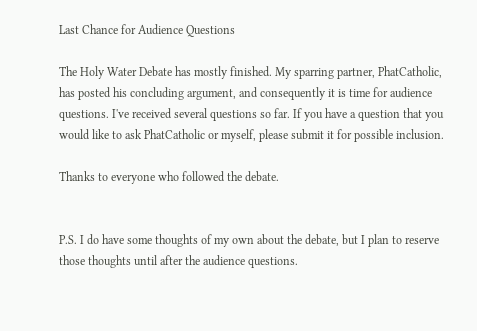Last Chance for Audience Questions

The Holy Water Debate has mostly finished. My sparring partner, PhatCatholic, has posted his concluding argument, and consequently it is time for audience questions. I've received several questions so far. If you have a question that you would like to ask PhatCatholic or myself, please submit it for possible inclusion.

Thanks to everyone who followed the debate.


P.S. I do have some thoughts of my own about the debate, but I plan to reserve those thoughts until after the audience questions.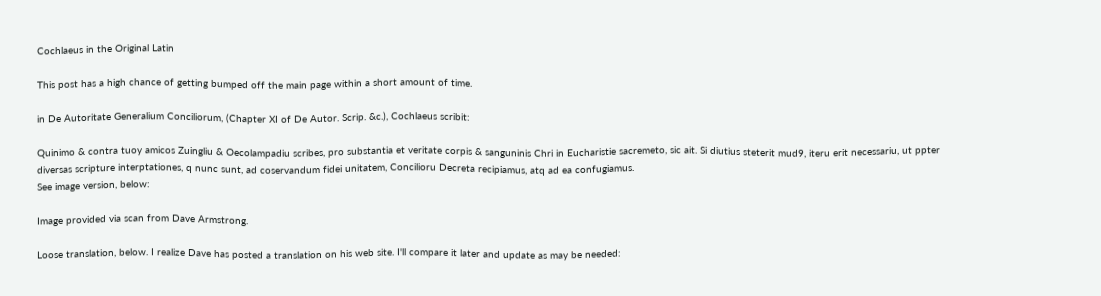Cochlaeus in the Original Latin

This post has a high chance of getting bumped off the main page within a short amount of time.

in De Autoritate Generalium Conciliorum, (Chapter XI of De Autor. Scrip. &c.), Cochlaeus scribit:

Quinimo & contra tuoy amicos Zuingliu & Oecolampadiu scribes, pro substantia et veritate corpis & sanguninis Chri in Eucharistie sacremeto, sic ait. Si diutius steterit mud9, iteru erit necessariu, ut ppter diversas scripture interptationes, q nunc sunt, ad coservandum fidei unitatem, Concilioru Decreta recipiamus, atq ad ea confugiamus.
See image version, below:

Image provided via scan from Dave Armstrong.

Loose translation, below. I realize Dave has posted a translation on his web site. I'll compare it later and update as may be needed: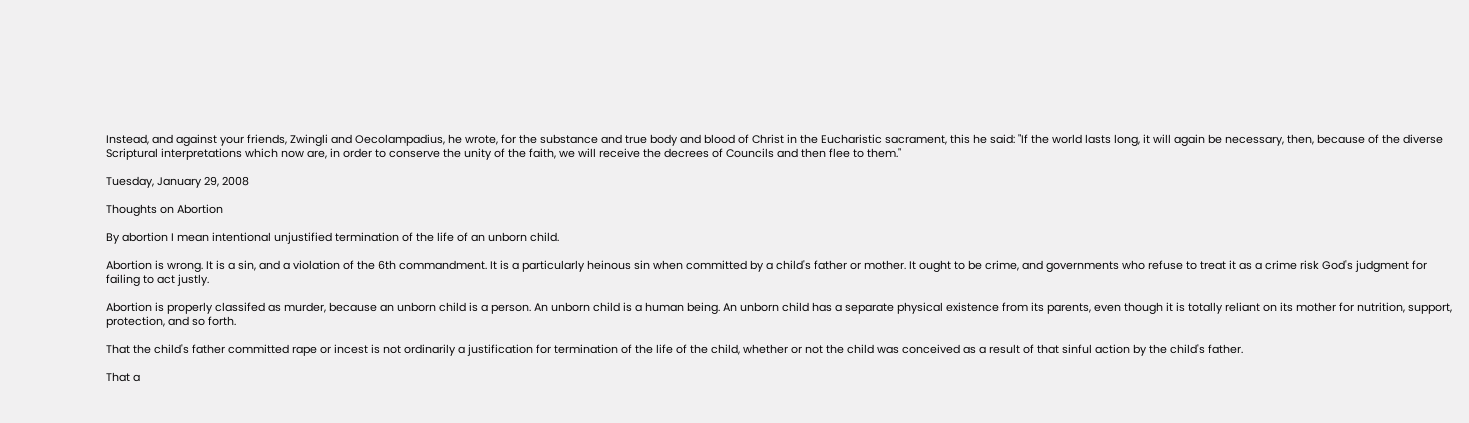Instead, and against your friends, Zwingli and Oecolampadius, he wrote, for the substance and true body and blood of Christ in the Eucharistic sacrament, this he said: "If the world lasts long, it will again be necessary, then, because of the diverse Scriptural interpretations which now are, in order to conserve the unity of the faith, we will receive the decrees of Councils and then flee to them."

Tuesday, January 29, 2008

Thoughts on Abortion

By abortion I mean intentional unjustified termination of the life of an unborn child.

Abortion is wrong. It is a sin, and a violation of the 6th commandment. It is a particularly heinous sin when committed by a child's father or mother. It ought to be crime, and governments who refuse to treat it as a crime risk God's judgment for failing to act justly.

Abortion is properly classifed as murder, because an unborn child is a person. An unborn child is a human being. An unborn child has a separate physical existence from its parents, even though it is totally reliant on its mother for nutrition, support, protection, and so forth.

That the child's father committed rape or incest is not ordinarily a justification for termination of the life of the child, whether or not the child was conceived as a result of that sinful action by the child's father.

That a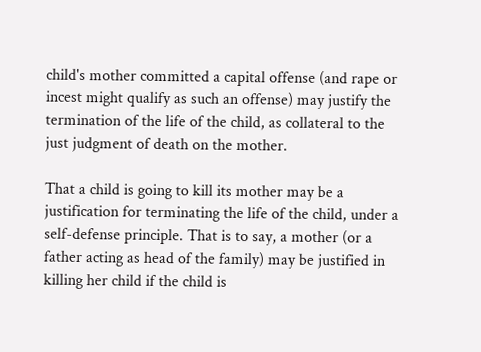child's mother committed a capital offense (and rape or incest might qualify as such an offense) may justify the termination of the life of the child, as collateral to the just judgment of death on the mother.

That a child is going to kill its mother may be a justification for terminating the life of the child, under a self-defense principle. That is to say, a mother (or a father acting as head of the family) may be justified in killing her child if the child is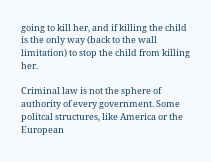going to kill her, and if killing the child is the only way (back to the wall limitation) to stop the child from killing her.

Criminal law is not the sphere of authority of every government. Some politcal structures, like America or the European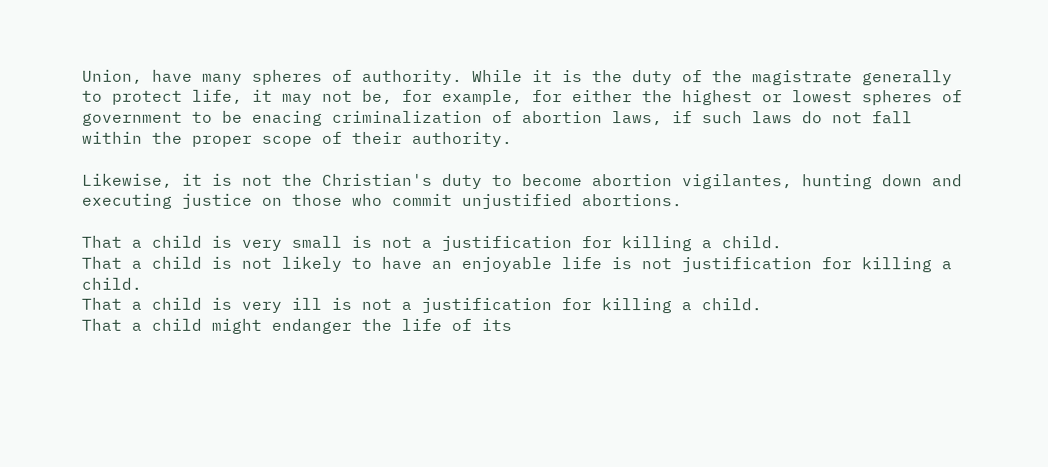Union, have many spheres of authority. While it is the duty of the magistrate generally to protect life, it may not be, for example, for either the highest or lowest spheres of government to be enacing criminalization of abortion laws, if such laws do not fall within the proper scope of their authority.

Likewise, it is not the Christian's duty to become abortion vigilantes, hunting down and executing justice on those who commit unjustified abortions.

That a child is very small is not a justification for killing a child.
That a child is not likely to have an enjoyable life is not justification for killing a child.
That a child is very ill is not a justification for killing a child.
That a child might endanger the life of its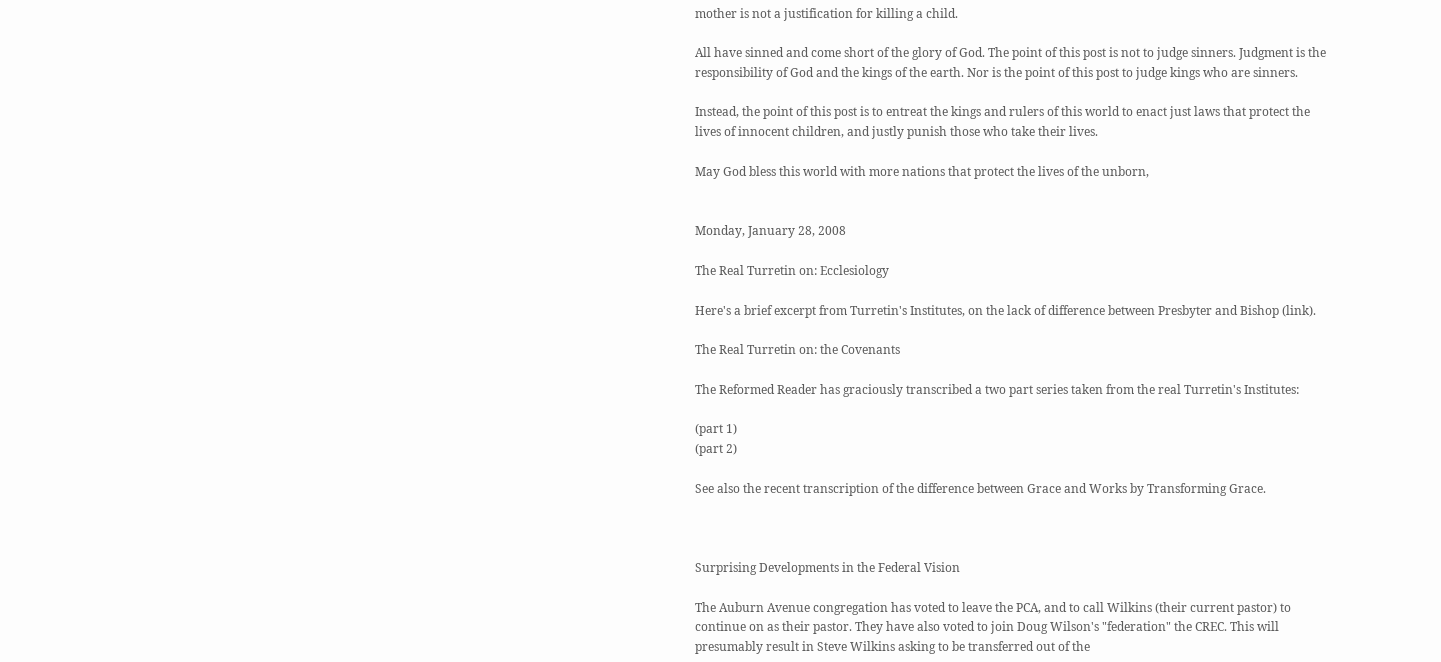mother is not a justification for killing a child.

All have sinned and come short of the glory of God. The point of this post is not to judge sinners. Judgment is the responsibility of God and the kings of the earth. Nor is the point of this post to judge kings who are sinners.

Instead, the point of this post is to entreat the kings and rulers of this world to enact just laws that protect the lives of innocent children, and justly punish those who take their lives.

May God bless this world with more nations that protect the lives of the unborn,


Monday, January 28, 2008

The Real Turretin on: Ecclesiology

Here's a brief excerpt from Turretin's Institutes, on the lack of difference between Presbyter and Bishop (link).

The Real Turretin on: the Covenants

The Reformed Reader has graciously transcribed a two part series taken from the real Turretin's Institutes:

(part 1)
(part 2)

See also the recent transcription of the difference between Grace and Works by Transforming Grace.



Surprising Developments in the Federal Vision

The Auburn Avenue congregation has voted to leave the PCA, and to call Wilkins (their current pastor) to continue on as their pastor. They have also voted to join Doug Wilson's "federation" the CREC. This will presumably result in Steve Wilkins asking to be transferred out of the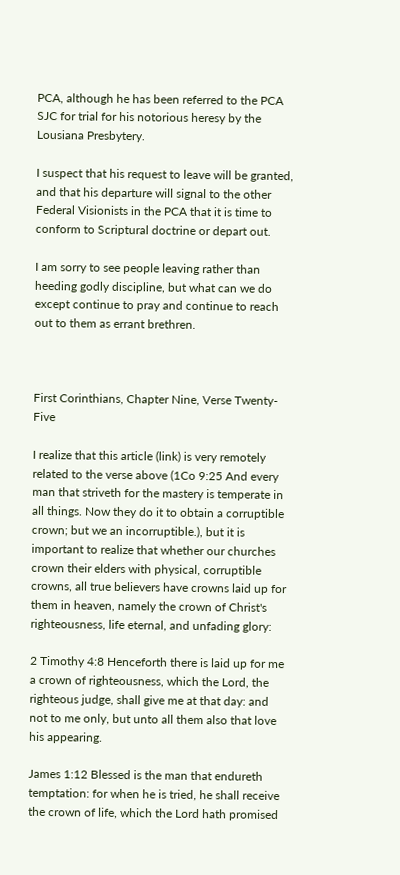PCA, although he has been referred to the PCA SJC for trial for his notorious heresy by the Lousiana Presbytery.

I suspect that his request to leave will be granted, and that his departure will signal to the other Federal Visionists in the PCA that it is time to conform to Scriptural doctrine or depart out.

I am sorry to see people leaving rather than heeding godly discipline, but what can we do except continue to pray and continue to reach out to them as errant brethren.



First Corinthians, Chapter Nine, Verse Twenty-Five

I realize that this article (link) is very remotely related to the verse above (1Co 9:25 And every man that striveth for the mastery is temperate in all things. Now they do it to obtain a corruptible crown; but we an incorruptible.), but it is important to realize that whether our churches crown their elders with physical, corruptible crowns, all true believers have crowns laid up for them in heaven, namely the crown of Christ's righteousness, life eternal, and unfading glory:

2 Timothy 4:8 Henceforth there is laid up for me a crown of righteousness, which the Lord, the righteous judge, shall give me at that day: and not to me only, but unto all them also that love his appearing.

James 1:12 Blessed is the man that endureth temptation: for when he is tried, he shall receive the crown of life, which the Lord hath promised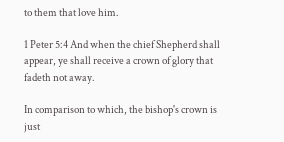to them that love him.

1 Peter 5:4 And when the chief Shepherd shall appear, ye shall receive a crown of glory that fadeth not away.

In comparison to which, the bishop's crown is just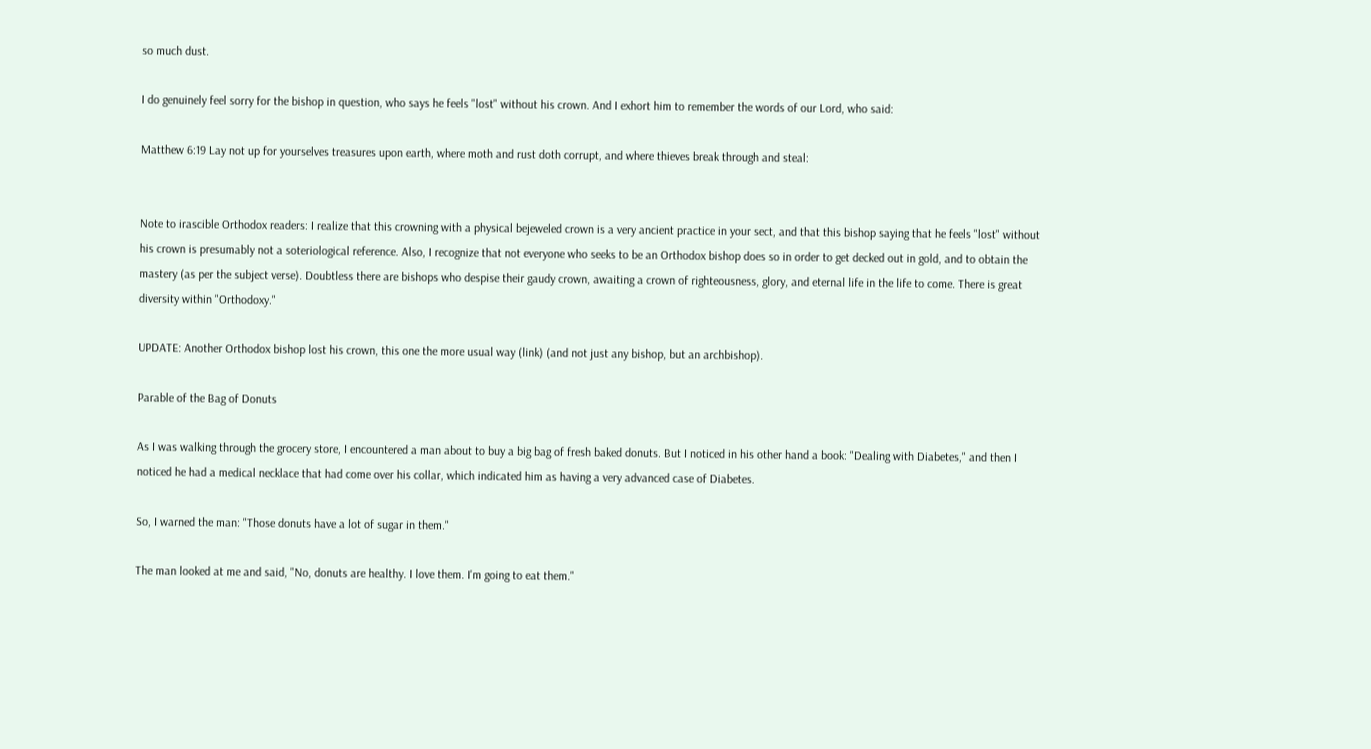so much dust.

I do genuinely feel sorry for the bishop in question, who says he feels "lost" without his crown. And I exhort him to remember the words of our Lord, who said:

Matthew 6:19 Lay not up for yourselves treasures upon earth, where moth and rust doth corrupt, and where thieves break through and steal:


Note to irascible Orthodox readers: I realize that this crowning with a physical bejeweled crown is a very ancient practice in your sect, and that this bishop saying that he feels "lost" without his crown is presumably not a soteriological reference. Also, I recognize that not everyone who seeks to be an Orthodox bishop does so in order to get decked out in gold, and to obtain the mastery (as per the subject verse). Doubtless there are bishops who despise their gaudy crown, awaiting a crown of righteousness, glory, and eternal life in the life to come. There is great diversity within "Orthodoxy."

UPDATE: Another Orthodox bishop lost his crown, this one the more usual way (link) (and not just any bishop, but an archbishop).

Parable of the Bag of Donuts

As I was walking through the grocery store, I encountered a man about to buy a big bag of fresh baked donuts. But I noticed in his other hand a book: "Dealing with Diabetes," and then I noticed he had a medical necklace that had come over his collar, which indicated him as having a very advanced case of Diabetes.

So, I warned the man: "Those donuts have a lot of sugar in them."

The man looked at me and said, "No, donuts are healthy. I love them. I'm going to eat them."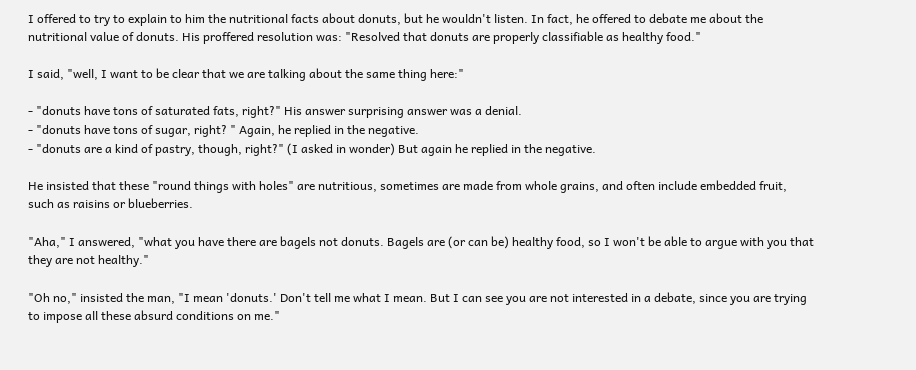I offered to try to explain to him the nutritional facts about donuts, but he wouldn't listen. In fact, he offered to debate me about the nutritional value of donuts. His proffered resolution was: "Resolved that donuts are properly classifiable as healthy food."

I said, "well, I want to be clear that we are talking about the same thing here:"

- "donuts have tons of saturated fats, right?" His answer surprising answer was a denial.
- "donuts have tons of sugar, right? " Again, he replied in the negative.
- "donuts are a kind of pastry, though, right?" (I asked in wonder) But again he replied in the negative.

He insisted that these "round things with holes" are nutritious, sometimes are made from whole grains, and often include embedded fruit, such as raisins or blueberries.

"Aha," I answered, "what you have there are bagels not donuts. Bagels are (or can be) healthy food, so I won't be able to argue with you that they are not healthy."

"Oh no," insisted the man, "I mean 'donuts.' Don't tell me what I mean. But I can see you are not interested in a debate, since you are trying to impose all these absurd conditions on me."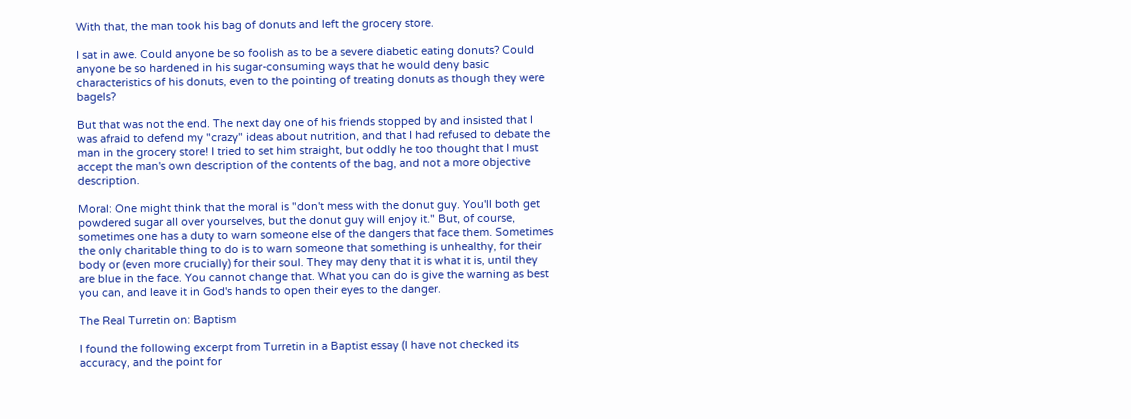With that, the man took his bag of donuts and left the grocery store.

I sat in awe. Could anyone be so foolish as to be a severe diabetic eating donuts? Could anyone be so hardened in his sugar-consuming ways that he would deny basic characteristics of his donuts, even to the pointing of treating donuts as though they were bagels?

But that was not the end. The next day one of his friends stopped by and insisted that I was afraid to defend my "crazy" ideas about nutrition, and that I had refused to debate the man in the grocery store! I tried to set him straight, but oddly he too thought that I must accept the man's own description of the contents of the bag, and not a more objective description.

Moral: One might think that the moral is "don't mess with the donut guy. You'll both get powdered sugar all over yourselves, but the donut guy will enjoy it." But, of course, sometimes one has a duty to warn someone else of the dangers that face them. Sometimes the only charitable thing to do is to warn someone that something is unhealthy, for their body or (even more crucially) for their soul. They may deny that it is what it is, until they are blue in the face. You cannot change that. What you can do is give the warning as best you can, and leave it in God's hands to open their eyes to the danger.

The Real Turretin on: Baptism

I found the following excerpt from Turretin in a Baptist essay (I have not checked its accuracy, and the point for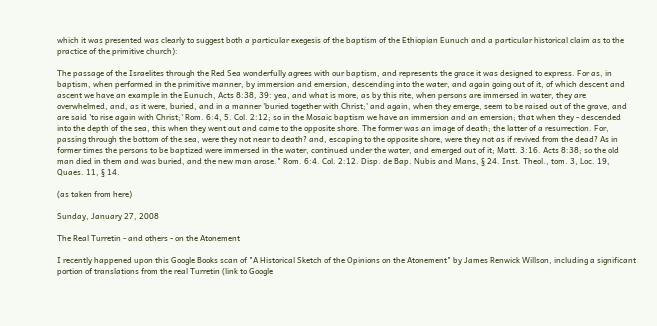which it was presented was clearly to suggest both a particular exegesis of the baptism of the Ethiopian Eunuch and a particular historical claim as to the practice of the primitive church):

The passage of the Israelites through the Red Sea wonderfully agrees with our baptism, and represents the grace it was designed to express. For as, in baptism, when performed in the primitive manner, by immersion and emersion, descending into the water, and again going out of it, of which descent and ascent we have an example in the Eunuch, Acts 8:38, 39: yea, and what is more, as by this rite, when persons are immersed in water, they are overwhelmed, and, as it were, buried, and in a manner 'buried together with Christ;' and again, when they emerge, seem to be raised out of the grave, and are said 'to rise again with Christ;' Rom. 6:4, 5. Col. 2:12; so in the Mosaic baptism we have an immersion and an emersion; that when they - descended into the depth of the sea, this when they went out and came to the opposite shore. The former was an image of death; the latter of a resurrection. For, passing through the bottom of the sea, were they not near to death? and, escaping to the opposite shore, were they not as if revived from the dead? As in former times the persons to be baptized were immersed in the water, continued under the water, and emerged out of it; Matt. 3:16. Acts 8:38; so the old man died in them and was buried, and the new man arose." Rom. 6:4. Col. 2:12. Disp. de Bap. Nubis and Mans, § 24. Inst. Theol., tom. 3, Loc. 19, Quaes. 11, § 14.

(as taken from here)

Sunday, January 27, 2008

The Real Turretin - and others - on the Atonement

I recently happened upon this Google Books scan of "A Historical Sketch of the Opinions on the Atonement" by James Renwick Willson, including a significant portion of translations from the real Turretin (link to Google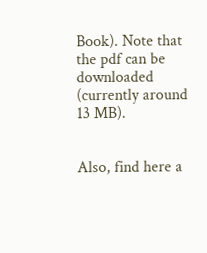Book). Note that the pdf can be downloaded (currently around 13 MB).


Also, find here a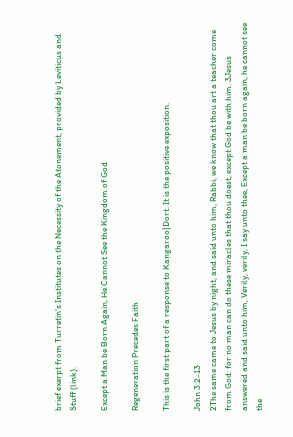brief exerpt from Turretin's Institutes on the Necessity of the Atonement, provided by Leviticus and Stuff (link).

Except a Man be Born Again, He Cannot See the Kingdom of God

Regeneration Precedes Faith

This is the first part of a response to Kangaroo|Dort. It is the positive exposition.

John 3:2-13
2The same came to Jesus by night, and said unto him, Rabbi, we know that thou art a teacher come from God: for no man can do these miracles that thou doest, except God be with him. 3Jesus answered and said unto him, Verily, verily, I say unto thee, Except a man be born again, he cannot see the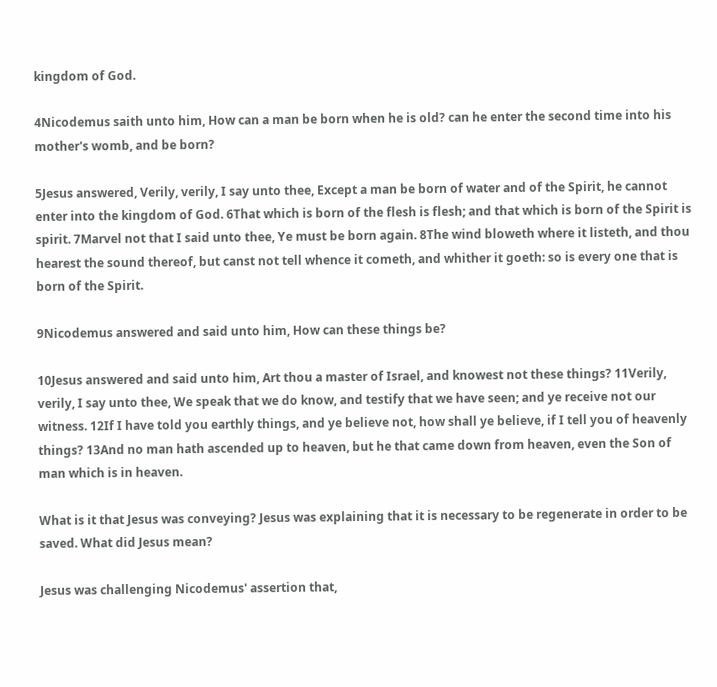kingdom of God.

4Nicodemus saith unto him, How can a man be born when he is old? can he enter the second time into his mother's womb, and be born?

5Jesus answered, Verily, verily, I say unto thee, Except a man be born of water and of the Spirit, he cannot enter into the kingdom of God. 6That which is born of the flesh is flesh; and that which is born of the Spirit is spirit. 7Marvel not that I said unto thee, Ye must be born again. 8The wind bloweth where it listeth, and thou hearest the sound thereof, but canst not tell whence it cometh, and whither it goeth: so is every one that is born of the Spirit.

9Nicodemus answered and said unto him, How can these things be?

10Jesus answered and said unto him, Art thou a master of Israel, and knowest not these things? 11Verily, verily, I say unto thee, We speak that we do know, and testify that we have seen; and ye receive not our witness. 12If I have told you earthly things, and ye believe not, how shall ye believe, if I tell you of heavenly things? 13And no man hath ascended up to heaven, but he that came down from heaven, even the Son of man which is in heaven.

What is it that Jesus was conveying? Jesus was explaining that it is necessary to be regenerate in order to be saved. What did Jesus mean?

Jesus was challenging Nicodemus' assertion that,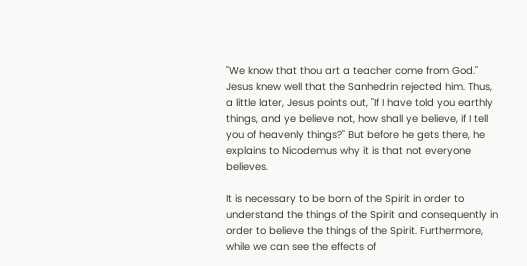"We know that thou art a teacher come from God." Jesus knew well that the Sanhedrin rejected him. Thus, a little later, Jesus points out, "If I have told you earthly things, and ye believe not, how shall ye believe, if I tell you of heavenly things?" But before he gets there, he explains to Nicodemus why it is that not everyone believes.

It is necessary to be born of the Spirit in order to understand the things of the Spirit and consequently in order to believe the things of the Spirit. Furthermore, while we can see the effects of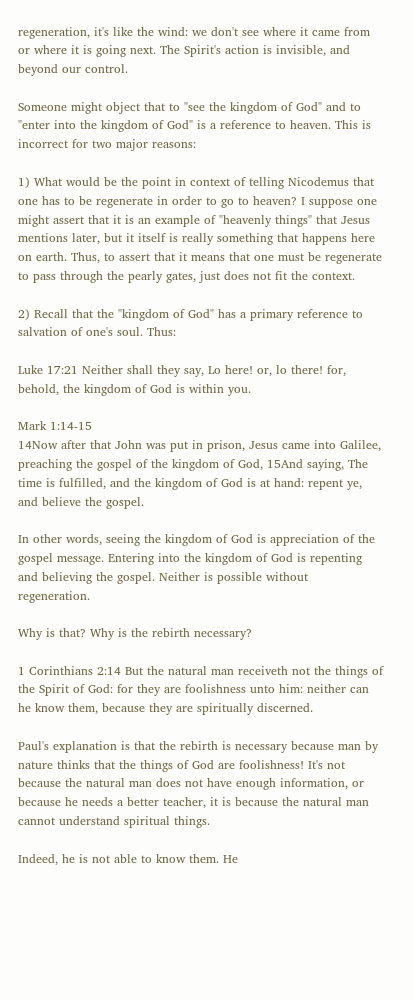regeneration, it's like the wind: we don't see where it came from or where it is going next. The Spirit's action is invisible, and beyond our control.

Someone might object that to "see the kingdom of God" and to "enter into the kingdom of God" is a reference to heaven. This is incorrect for two major reasons:

1) What would be the point in context of telling Nicodemus that one has to be regenerate in order to go to heaven? I suppose one might assert that it is an example of "heavenly things" that Jesus mentions later, but it itself is really something that happens here on earth. Thus, to assert that it means that one must be regenerate to pass through the pearly gates, just does not fit the context.

2) Recall that the "kingdom of God" has a primary reference to salvation of one's soul. Thus:

Luke 17:21 Neither shall they say, Lo here! or, lo there! for, behold, the kingdom of God is within you.

Mark 1:14-15
14Now after that John was put in prison, Jesus came into Galilee, preaching the gospel of the kingdom of God, 15And saying, The time is fulfilled, and the kingdom of God is at hand: repent ye, and believe the gospel.

In other words, seeing the kingdom of God is appreciation of the gospel message. Entering into the kingdom of God is repenting and believing the gospel. Neither is possible without regeneration.

Why is that? Why is the rebirth necessary?

1 Corinthians 2:14 But the natural man receiveth not the things of the Spirit of God: for they are foolishness unto him: neither can he know them, because they are spiritually discerned.

Paul's explanation is that the rebirth is necessary because man by nature thinks that the things of God are foolishness! It's not because the natural man does not have enough information, or because he needs a better teacher, it is because the natural man cannot understand spiritual things.

Indeed, he is not able to know them. He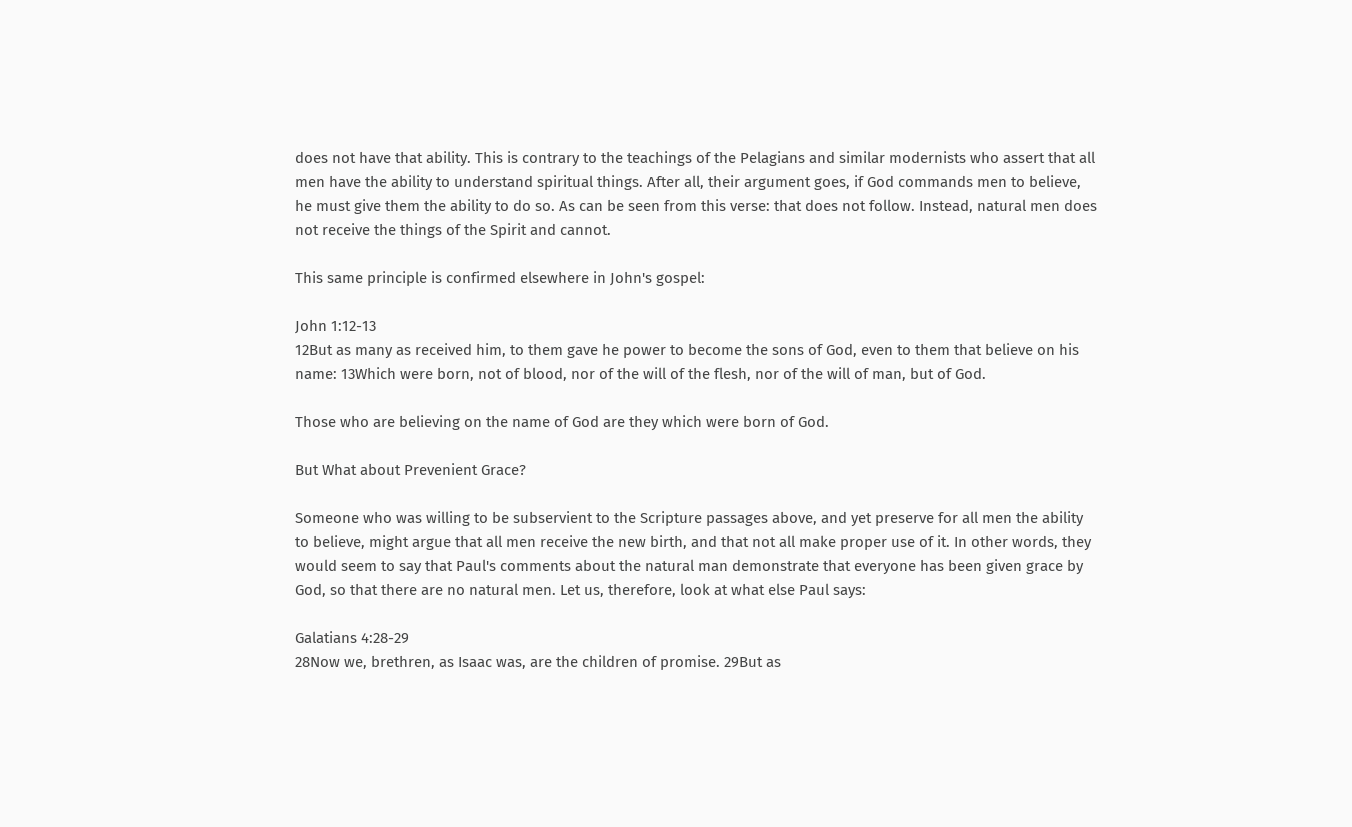does not have that ability. This is contrary to the teachings of the Pelagians and similar modernists who assert that all men have the ability to understand spiritual things. After all, their argument goes, if God commands men to believe, he must give them the ability to do so. As can be seen from this verse: that does not follow. Instead, natural men does not receive the things of the Spirit and cannot.

This same principle is confirmed elsewhere in John's gospel:

John 1:12-13
12But as many as received him, to them gave he power to become the sons of God, even to them that believe on his name: 13Which were born, not of blood, nor of the will of the flesh, nor of the will of man, but of God.

Those who are believing on the name of God are they which were born of God.

But What about Prevenient Grace?

Someone who was willing to be subservient to the Scripture passages above, and yet preserve for all men the ability to believe, might argue that all men receive the new birth, and that not all make proper use of it. In other words, they would seem to say that Paul's comments about the natural man demonstrate that everyone has been given grace by God, so that there are no natural men. Let us, therefore, look at what else Paul says:

Galatians 4:28-29
28Now we, brethren, as Isaac was, are the children of promise. 29But as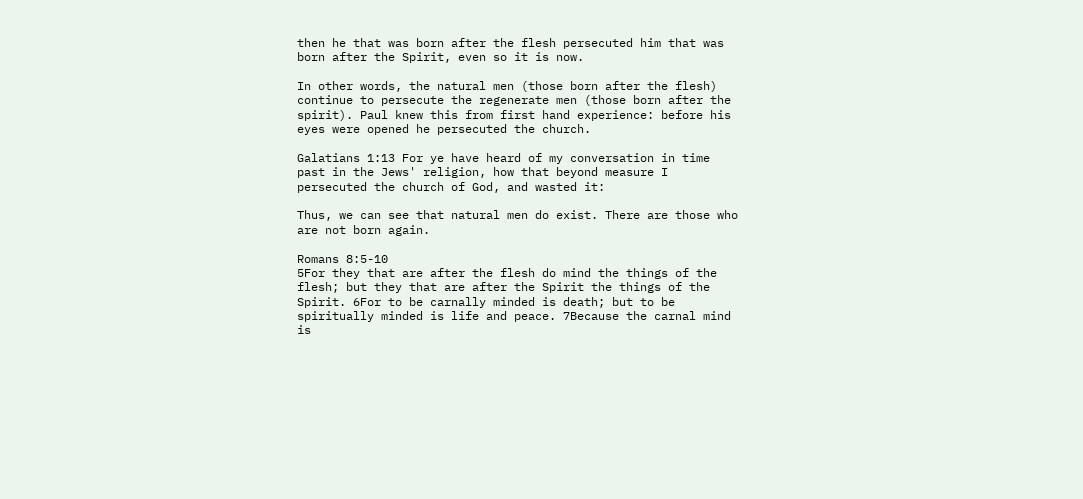then he that was born after the flesh persecuted him that was born after the Spirit, even so it is now.

In other words, the natural men (those born after the flesh) continue to persecute the regenerate men (those born after the spirit). Paul knew this from first hand experience: before his eyes were opened he persecuted the church.

Galatians 1:13 For ye have heard of my conversation in time past in the Jews' religion, how that beyond measure I persecuted the church of God, and wasted it:

Thus, we can see that natural men do exist. There are those who are not born again.

Romans 8:5-10
5For they that are after the flesh do mind the things of the flesh; but they that are after the Spirit the things of the Spirit. 6For to be carnally minded is death; but to be spiritually minded is life and peace. 7Because the carnal mind is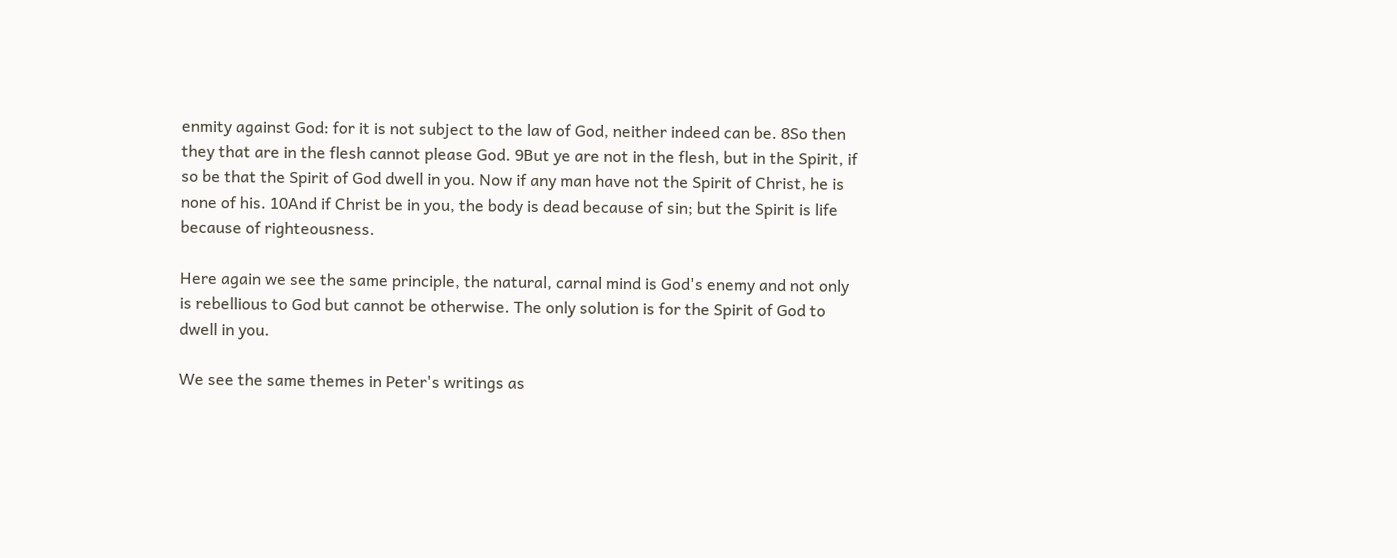enmity against God: for it is not subject to the law of God, neither indeed can be. 8So then they that are in the flesh cannot please God. 9But ye are not in the flesh, but in the Spirit, if so be that the Spirit of God dwell in you. Now if any man have not the Spirit of Christ, he is none of his. 10And if Christ be in you, the body is dead because of sin; but the Spirit is life because of righteousness.

Here again we see the same principle, the natural, carnal mind is God's enemy and not only is rebellious to God but cannot be otherwise. The only solution is for the Spirit of God to dwell in you.

We see the same themes in Peter's writings as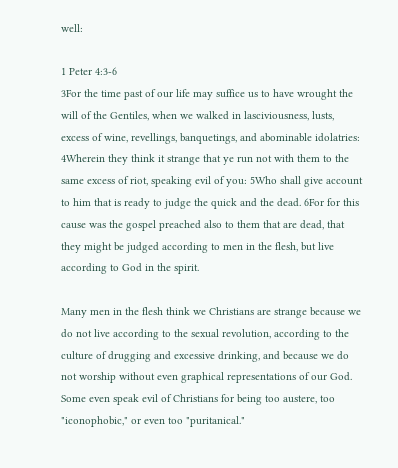well:

1 Peter 4:3-6
3For the time past of our life may suffice us to have wrought the will of the Gentiles, when we walked in lasciviousness, lusts, excess of wine, revellings, banquetings, and abominable idolatries: 4Wherein they think it strange that ye run not with them to the same excess of riot, speaking evil of you: 5Who shall give account to him that is ready to judge the quick and the dead. 6For for this cause was the gospel preached also to them that are dead, that they might be judged according to men in the flesh, but live according to God in the spirit.

Many men in the flesh think we Christians are strange because we do not live according to the sexual revolution, according to the culture of drugging and excessive drinking, and because we do not worship without even graphical representations of our God. Some even speak evil of Christians for being too austere, too "iconophobic," or even too "puritanical."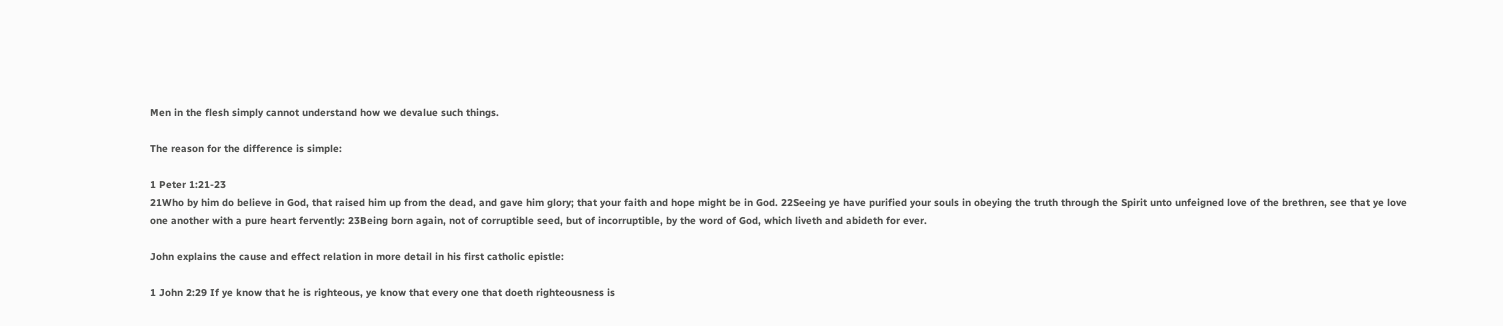Men in the flesh simply cannot understand how we devalue such things.

The reason for the difference is simple:

1 Peter 1:21-23
21Who by him do believe in God, that raised him up from the dead, and gave him glory; that your faith and hope might be in God. 22Seeing ye have purified your souls in obeying the truth through the Spirit unto unfeigned love of the brethren, see that ye love one another with a pure heart fervently: 23Being born again, not of corruptible seed, but of incorruptible, by the word of God, which liveth and abideth for ever.

John explains the cause and effect relation in more detail in his first catholic epistle:

1 John 2:29 If ye know that he is righteous, ye know that every one that doeth righteousness is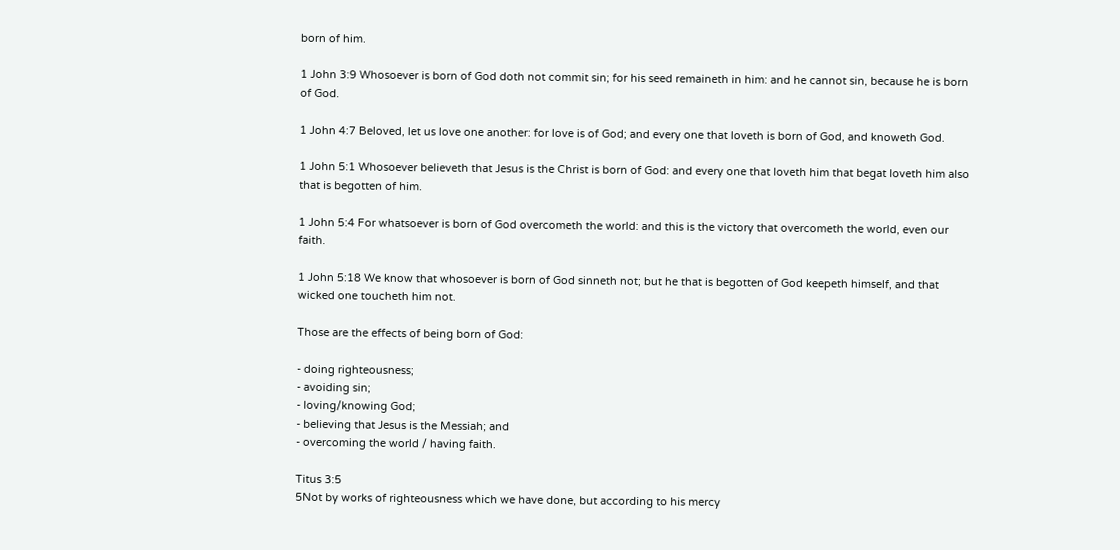born of him.

1 John 3:9 Whosoever is born of God doth not commit sin; for his seed remaineth in him: and he cannot sin, because he is born of God.

1 John 4:7 Beloved, let us love one another: for love is of God; and every one that loveth is born of God, and knoweth God.

1 John 5:1 Whosoever believeth that Jesus is the Christ is born of God: and every one that loveth him that begat loveth him also that is begotten of him.

1 John 5:4 For whatsoever is born of God overcometh the world: and this is the victory that overcometh the world, even our faith.

1 John 5:18 We know that whosoever is born of God sinneth not; but he that is begotten of God keepeth himself, and that wicked one toucheth him not.

Those are the effects of being born of God:

- doing righteousness;
- avoiding sin;
- loving/knowing God;
- believing that Jesus is the Messiah; and
- overcoming the world / having faith.

Titus 3:5
5Not by works of righteousness which we have done, but according to his mercy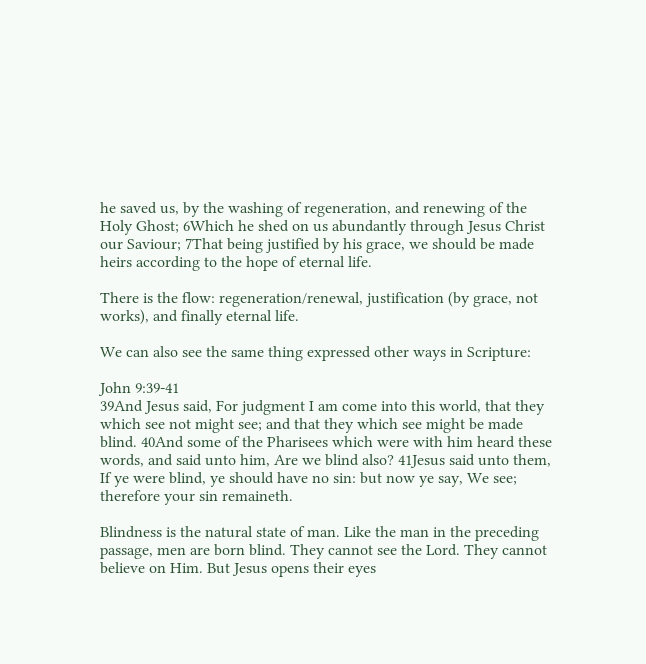he saved us, by the washing of regeneration, and renewing of the Holy Ghost; 6Which he shed on us abundantly through Jesus Christ our Saviour; 7That being justified by his grace, we should be made heirs according to the hope of eternal life.

There is the flow: regeneration/renewal, justification (by grace, not works), and finally eternal life.

We can also see the same thing expressed other ways in Scripture:

John 9:39-41
39And Jesus said, For judgment I am come into this world, that they which see not might see; and that they which see might be made blind. 40And some of the Pharisees which were with him heard these words, and said unto him, Are we blind also? 41Jesus said unto them, If ye were blind, ye should have no sin: but now ye say, We see; therefore your sin remaineth.

Blindness is the natural state of man. Like the man in the preceding passage, men are born blind. They cannot see the Lord. They cannot believe on Him. But Jesus opens their eyes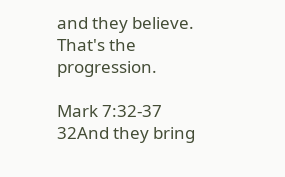and they believe. That's the progression.

Mark 7:32-37
32And they bring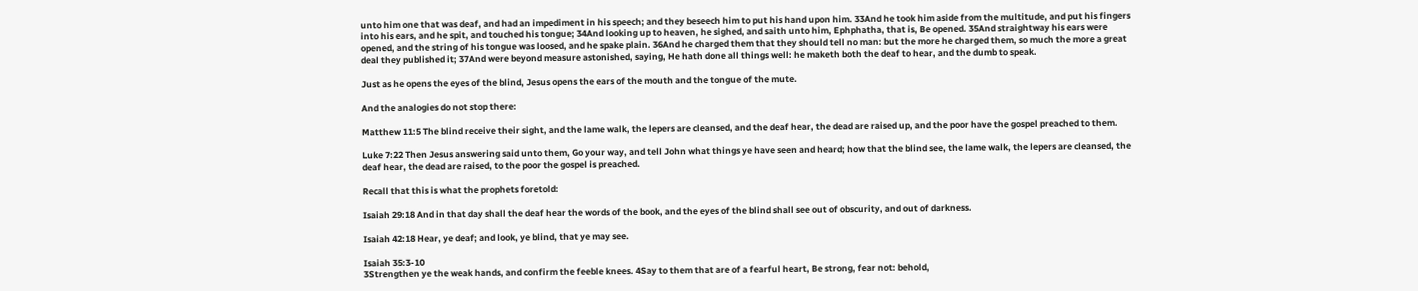unto him one that was deaf, and had an impediment in his speech; and they beseech him to put his hand upon him. 33And he took him aside from the multitude, and put his fingers into his ears, and he spit, and touched his tongue; 34And looking up to heaven, he sighed, and saith unto him, Ephphatha, that is, Be opened. 35And straightway his ears were opened, and the string of his tongue was loosed, and he spake plain. 36And he charged them that they should tell no man: but the more he charged them, so much the more a great deal they published it; 37And were beyond measure astonished, saying, He hath done all things well: he maketh both the deaf to hear, and the dumb to speak.

Just as he opens the eyes of the blind, Jesus opens the ears of the mouth and the tongue of the mute.

And the analogies do not stop there:

Matthew 11:5 The blind receive their sight, and the lame walk, the lepers are cleansed, and the deaf hear, the dead are raised up, and the poor have the gospel preached to them.

Luke 7:22 Then Jesus answering said unto them, Go your way, and tell John what things ye have seen and heard; how that the blind see, the lame walk, the lepers are cleansed, the deaf hear, the dead are raised, to the poor the gospel is preached.

Recall that this is what the prophets foretold:

Isaiah 29:18 And in that day shall the deaf hear the words of the book, and the eyes of the blind shall see out of obscurity, and out of darkness.

Isaiah 42:18 Hear, ye deaf; and look, ye blind, that ye may see.

Isaiah 35:3-10
3Strengthen ye the weak hands, and confirm the feeble knees. 4Say to them that are of a fearful heart, Be strong, fear not: behold,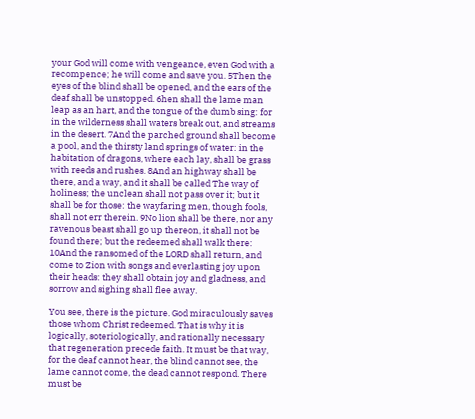your God will come with vengeance, even God with a recompence; he will come and save you. 5Then the eyes of the blind shall be opened, and the ears of the deaf shall be unstopped. 6hen shall the lame man leap as an hart, and the tongue of the dumb sing: for in the wilderness shall waters break out, and streams in the desert. 7And the parched ground shall become a pool, and the thirsty land springs of water: in the habitation of dragons, where each lay, shall be grass with reeds and rushes. 8And an highway shall be there, and a way, and it shall be called The way of holiness; the unclean shall not pass over it; but it shall be for those: the wayfaring men, though fools, shall not err therein. 9No lion shall be there, nor any ravenous beast shall go up thereon, it shall not be found there; but the redeemed shall walk there: 10And the ransomed of the LORD shall return, and come to Zion with songs and everlasting joy upon their heads: they shall obtain joy and gladness, and sorrow and sighing shall flee away.

You see, there is the picture. God miraculously saves those whom Christ redeemed. That is why it is logically, soteriologically, and rationally necessary that regeneration precede faith. It must be that way, for the deaf cannot hear, the blind cannot see, the lame cannot come, the dead cannot respond. There must be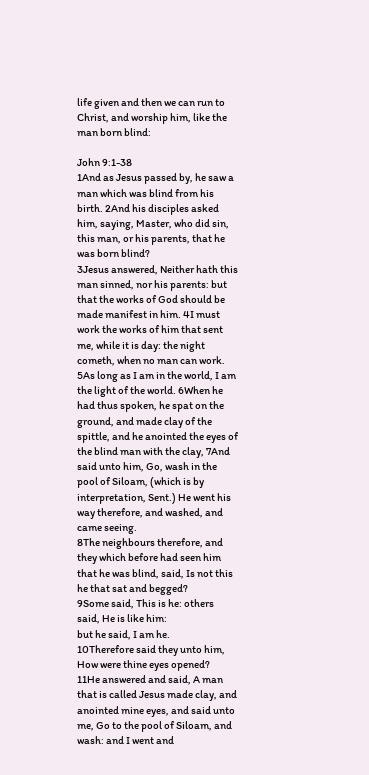life given and then we can run to Christ, and worship him, like the man born blind:

John 9:1-38
1And as Jesus passed by, he saw a man which was blind from his birth. 2And his disciples asked him, saying, Master, who did sin, this man, or his parents, that he was born blind?
3Jesus answered, Neither hath this man sinned, nor his parents: but that the works of God should be made manifest in him. 4I must work the works of him that sent me, while it is day: the night cometh, when no man can work. 5As long as I am in the world, I am the light of the world. 6When he had thus spoken, he spat on the ground, and made clay of the spittle, and he anointed the eyes of the blind man with the clay, 7And said unto him, Go, wash in the pool of Siloam, (which is by interpretation, Sent.) He went his way therefore, and washed, and came seeing.
8The neighbours therefore, and they which before had seen him that he was blind, said, Is not this he that sat and begged?
9Some said, This is he: others said, He is like him:
but he said, I am he.
10Therefore said they unto him, How were thine eyes opened?
11He answered and said, A man that is called Jesus made clay, and anointed mine eyes, and said unto me, Go to the pool of Siloam, and wash: and I went and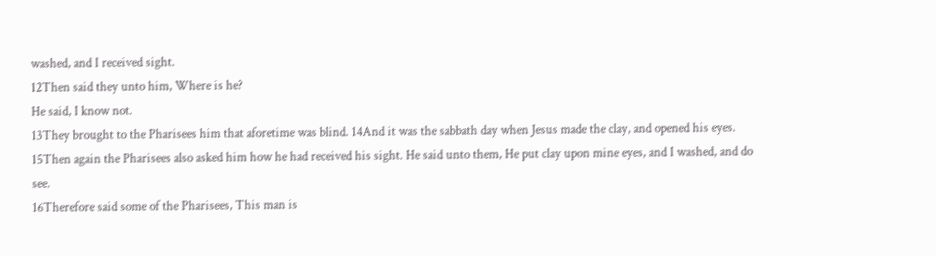washed, and I received sight.
12Then said they unto him, Where is he?
He said, I know not.
13They brought to the Pharisees him that aforetime was blind. 14And it was the sabbath day when Jesus made the clay, and opened his eyes. 15Then again the Pharisees also asked him how he had received his sight. He said unto them, He put clay upon mine eyes, and I washed, and do see.
16Therefore said some of the Pharisees, This man is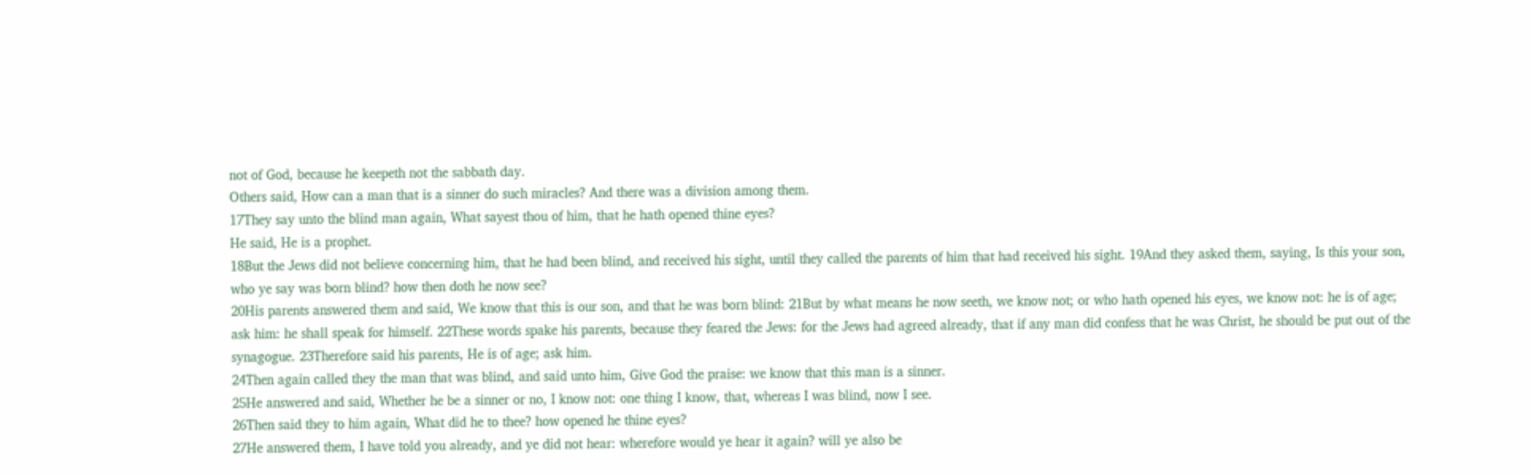not of God, because he keepeth not the sabbath day.
Others said, How can a man that is a sinner do such miracles? And there was a division among them.
17They say unto the blind man again, What sayest thou of him, that he hath opened thine eyes?
He said, He is a prophet.
18But the Jews did not believe concerning him, that he had been blind, and received his sight, until they called the parents of him that had received his sight. 19And they asked them, saying, Is this your son, who ye say was born blind? how then doth he now see?
20His parents answered them and said, We know that this is our son, and that he was born blind: 21But by what means he now seeth, we know not; or who hath opened his eyes, we know not: he is of age; ask him: he shall speak for himself. 22These words spake his parents, because they feared the Jews: for the Jews had agreed already, that if any man did confess that he was Christ, he should be put out of the synagogue. 23Therefore said his parents, He is of age; ask him.
24Then again called they the man that was blind, and said unto him, Give God the praise: we know that this man is a sinner.
25He answered and said, Whether he be a sinner or no, I know not: one thing I know, that, whereas I was blind, now I see.
26Then said they to him again, What did he to thee? how opened he thine eyes?
27He answered them, I have told you already, and ye did not hear: wherefore would ye hear it again? will ye also be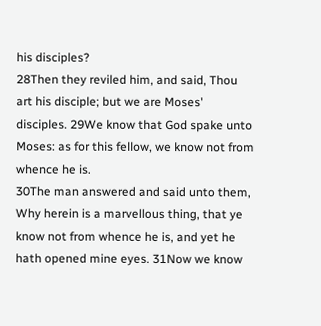his disciples?
28Then they reviled him, and said, Thou art his disciple; but we are Moses' disciples. 29We know that God spake unto Moses: as for this fellow, we know not from whence he is.
30The man answered and said unto them, Why herein is a marvellous thing, that ye know not from whence he is, and yet he hath opened mine eyes. 31Now we know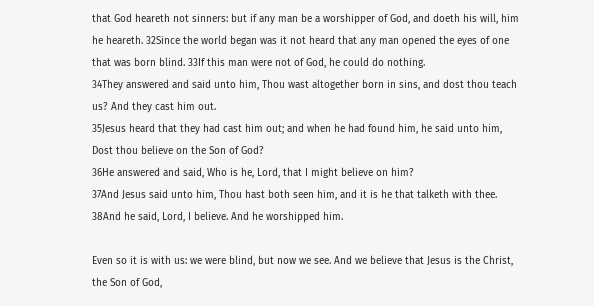that God heareth not sinners: but if any man be a worshipper of God, and doeth his will, him he heareth. 32Since the world began was it not heard that any man opened the eyes of one that was born blind. 33If this man were not of God, he could do nothing.
34They answered and said unto him, Thou wast altogether born in sins, and dost thou teach us? And they cast him out.
35Jesus heard that they had cast him out; and when he had found him, he said unto him, Dost thou believe on the Son of God?
36He answered and said, Who is he, Lord, that I might believe on him?
37And Jesus said unto him, Thou hast both seen him, and it is he that talketh with thee.
38And he said, Lord, I believe. And he worshipped him.

Even so it is with us: we were blind, but now we see. And we believe that Jesus is the Christ, the Son of God,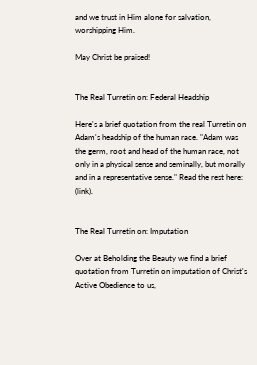and we trust in Him alone for salvation, worshipping Him.

May Christ be praised!


The Real Turretin on: Federal Headship

Here's a brief quotation from the real Turretin on Adam's headship of the human race. "Adam was the germ, root and head of the human race, not only in a physical sense and seminally, but morally and in a representative sense." Read the rest here: (link).


The Real Turretin on: Imputation

Over at Beholding the Beauty we find a brief quotation from Turretin on imputation of Christ's Active Obedience to us,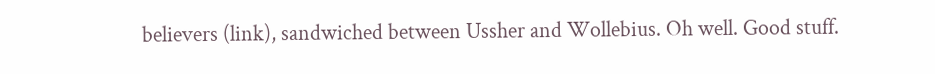believers (link), sandwiched between Ussher and Wollebius. Oh well. Good stuff.